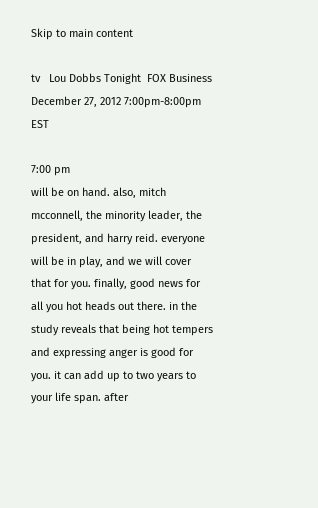Skip to main content

tv   Lou Dobbs Tonight  FOX Business  December 27, 2012 7:00pm-8:00pm EST

7:00 pm
will be on hand. also, mitch mcconnell, the minority leader, the president, and harry reid. everyone will be in play, and we will cover that for you. finally, good news for all you hot heads out there. in the study reveals that being hot tempers and expressing anger is good for you. it can add up to two years to your life span. after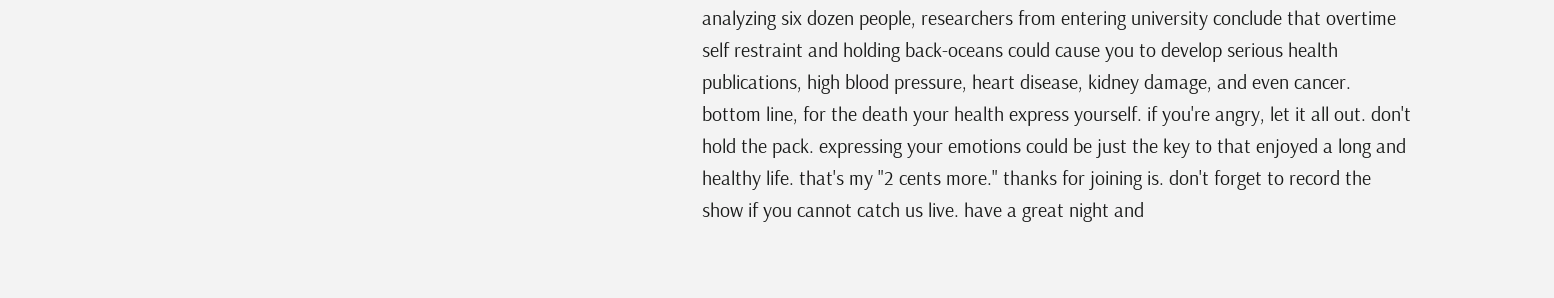analyzing six dozen people, researchers from entering university conclude that overtime self restraint and holding back-oceans could cause you to develop serious health publications, high blood pressure, heart disease, kidney damage, and even cancer. bottom line, for the death your health express yourself. if you're angry, let it all out. don't hold the pack. expressing your emotions could be just the key to that enjoyed a long and healthy life. that's my "2 cents more." thanks for joining is. don't forget to record the show if you cannot catch us live. have a great night and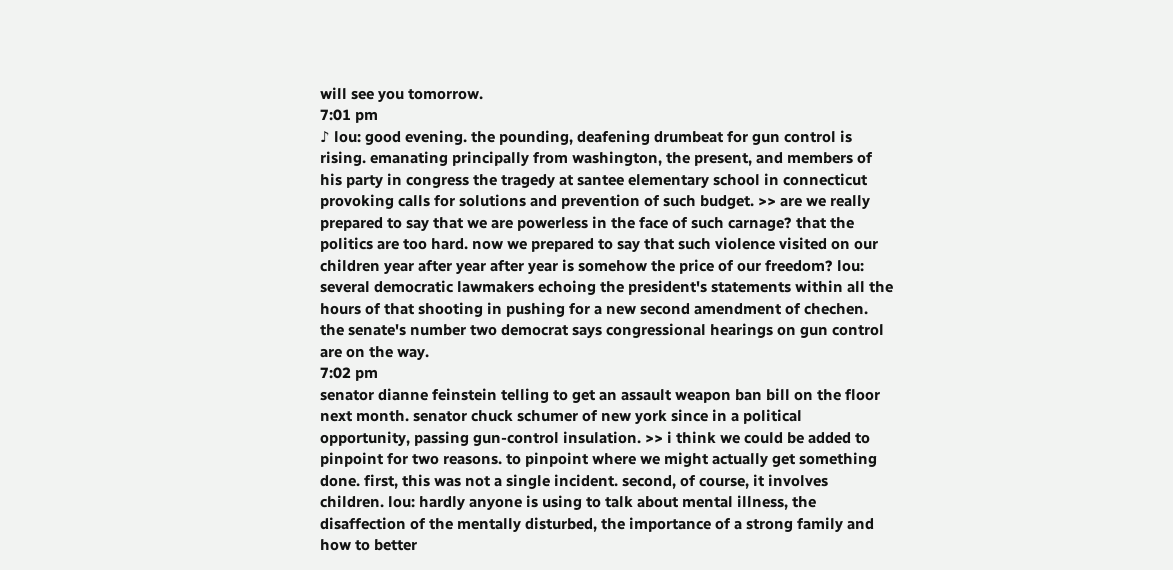will see you tomorrow.
7:01 pm
♪ lou: good evening. the pounding, deafening drumbeat for gun control is rising. emanating principally from washington, the present, and members of his party in congress the tragedy at santee elementary school in connecticut provoking calls for solutions and prevention of such budget. >> are we really prepared to say that we are powerless in the face of such carnage? that the politics are too hard. now we prepared to say that such violence visited on our children year after year after year is somehow the price of our freedom? lou: several democratic lawmakers echoing the president's statements within all the hours of that shooting in pushing for a new second amendment of chechen. the senate's number two democrat says congressional hearings on gun control are on the way.
7:02 pm
senator dianne feinstein telling to get an assault weapon ban bill on the floor next month. senator chuck schumer of new york since in a political opportunity, passing gun-control insulation. >> i think we could be added to pinpoint for two reasons. to pinpoint where we might actually get something done. first, this was not a single incident. second, of course, it involves children. lou: hardly anyone is using to talk about mental illness, the disaffection of the mentally disturbed, the importance of a strong family and how to better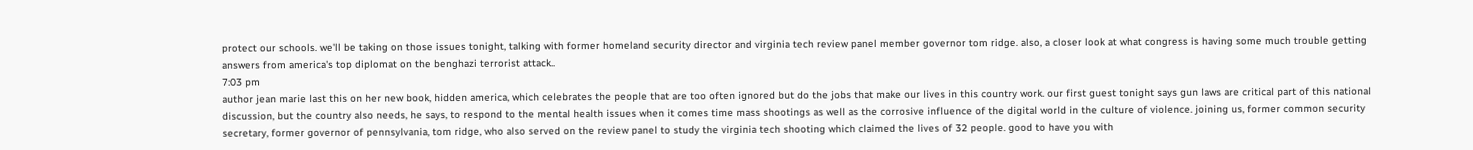protect our schools. we'll be taking on those issues tonight, talking with former homeland security director and virginia tech review panel member governor tom ridge. also, a closer look at what congress is having some much trouble getting answers from america's top diplomat on the benghazi terrorist attack..
7:03 pm
author jean marie last this on her new book, hidden america, which celebrates the people that are too often ignored but do the jobs that make our lives in this country work. our first guest tonight says gun laws are critical part of this national discussion, but the country also needs, he says, to respond to the mental health issues when it comes time mass shootings as well as the corrosive influence of the digital world in the culture of violence. joining us, former common security secretary, former governor of pennsylvania, tom ridge, who also served on the review panel to study the virginia tech shooting which claimed the lives of 32 people. good to have you with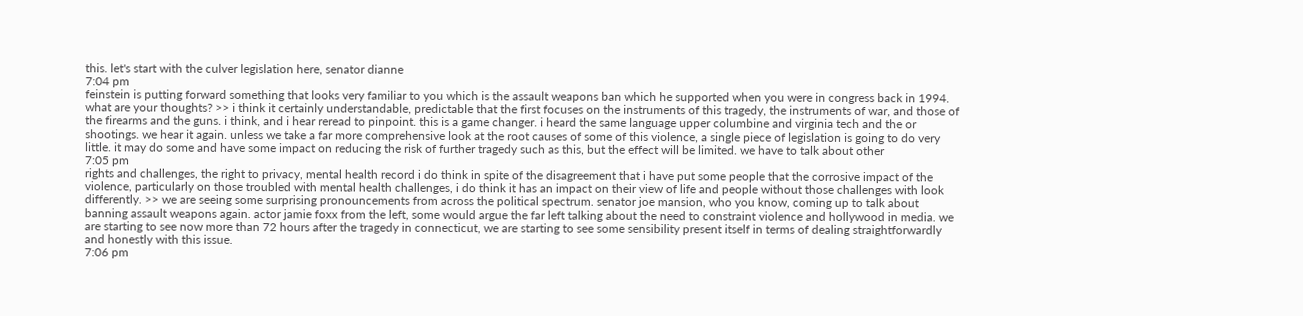this. let's start with the culver legislation here, senator dianne
7:04 pm
feinstein is putting forward something that looks very familiar to you which is the assault weapons ban which he supported when you were in congress back in 1994. what are your thoughts? >> i think it certainly understandable, predictable that the first focuses on the instruments of this tragedy, the instruments of war, and those of the firearms and the guns. i think, and i hear reread to pinpoint. this is a game changer. i heard the same language upper columbine and virginia tech and the or shootings. we hear it again. unless we take a far more comprehensive look at the root causes of some of this violence, a single piece of legislation is going to do very little. it may do some and have some impact on reducing the risk of further tragedy such as this, but the effect will be limited. we have to talk about other
7:05 pm
rights and challenges, the right to privacy, mental health record i do think in spite of the disagreement that i have put some people that the corrosive impact of the violence, particularly on those troubled with mental health challenges, i do think it has an impact on their view of life and people without those challenges with look differently. >> we are seeing some surprising pronouncements from across the political spectrum. senator joe mansion, who you know, coming up to talk about banning assault weapons again. actor jamie foxx from the left, some would argue the far left talking about the need to constraint violence and hollywood in media. we are starting to see now more than 72 hours after the tragedy in connecticut, we are starting to see some sensibility present itself in terms of dealing straightforwardly and honestly with this issue.
7:06 pm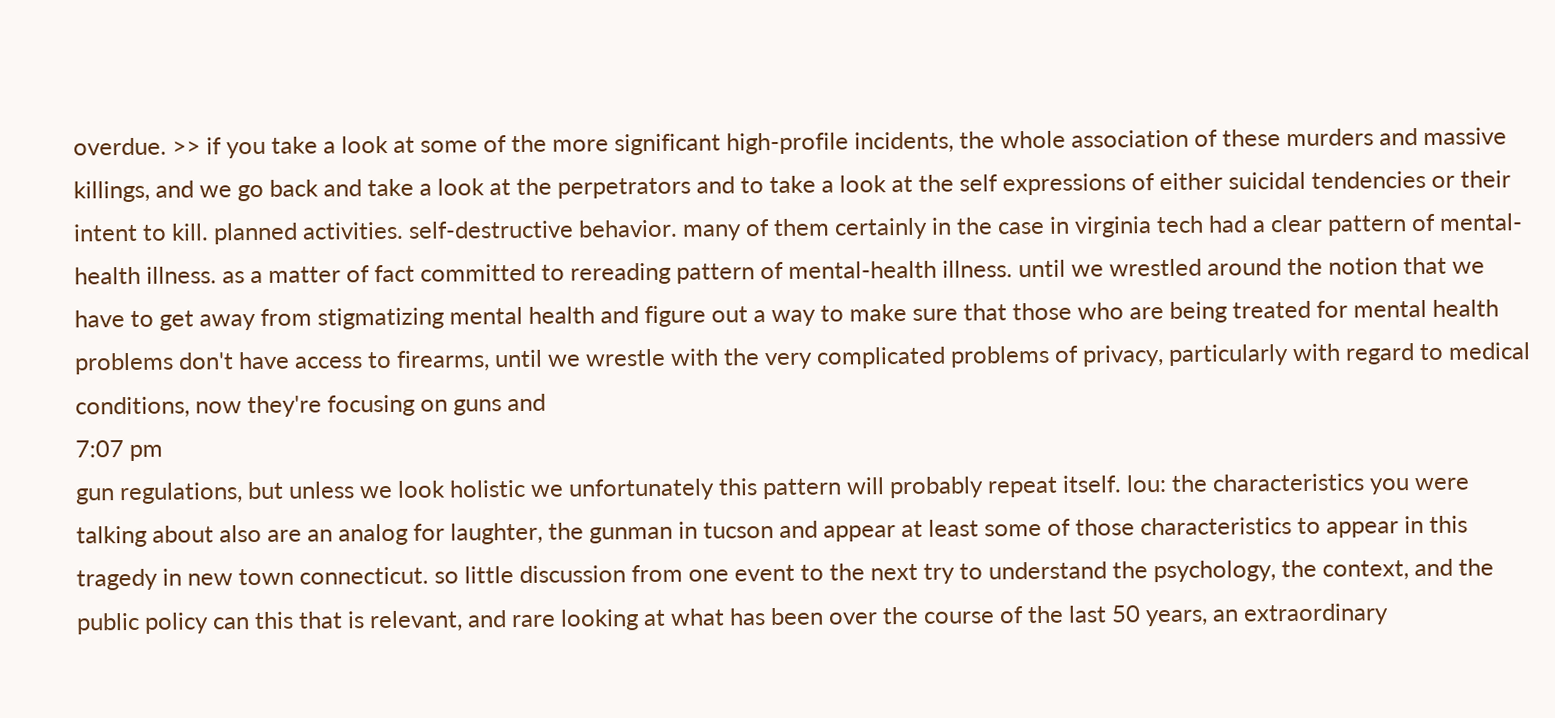overdue. >> if you take a look at some of the more significant high-profile incidents, the whole association of these murders and massive killings, and we go back and take a look at the perpetrators and to take a look at the self expressions of either suicidal tendencies or their intent to kill. planned activities. self-destructive behavior. many of them certainly in the case in virginia tech had a clear pattern of mental-health illness. as a matter of fact committed to rereading pattern of mental-health illness. until we wrestled around the notion that we have to get away from stigmatizing mental health and figure out a way to make sure that those who are being treated for mental health problems don't have access to firearms, until we wrestle with the very complicated problems of privacy, particularly with regard to medical conditions, now they're focusing on guns and
7:07 pm
gun regulations, but unless we look holistic we unfortunately this pattern will probably repeat itself. lou: the characteristics you were talking about also are an analog for laughter, the gunman in tucson and appear at least some of those characteristics to appear in this tragedy in new town connecticut. so little discussion from one event to the next try to understand the psychology, the context, and the public policy can this that is relevant, and rare looking at what has been over the course of the last 50 years, an extraordinary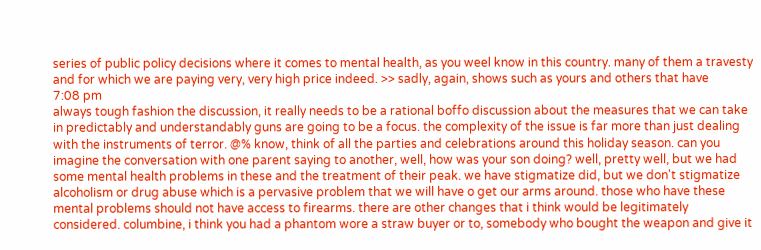series of public policy decisions where it comes to mental health, as you weel know in this country. many of them a travesty and for which we are paying very, very high price indeed. >> sadly, again, shows such as yours and others that have
7:08 pm
always tough fashion the discussion, it really needs to be a rational boffo discussion about the measures that we can take in predictably and understandably guns are going to be a focus. the complexity of the issue is far more than just dealing with the instruments of terror. @% know, think of all the parties and celebrations around this holiday season. can you imagine the conversation with one parent saying to another, well, how was your son doing? well, pretty well, but we had some mental health problems in these and the treatment of their peak. we have stigmatize did, but we don't stigmatize alcoholism or drug abuse which is a pervasive problem that we will have o get our arms around. those who have these mental problems should not have access to firearms. there are other changes that i think would be legitimately considered. columbine, i think you had a phantom wore a straw buyer or to, somebody who bought the weapon and give it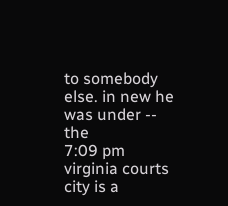to somebody else. in new he was under -- the
7:09 pm
virginia courts city is a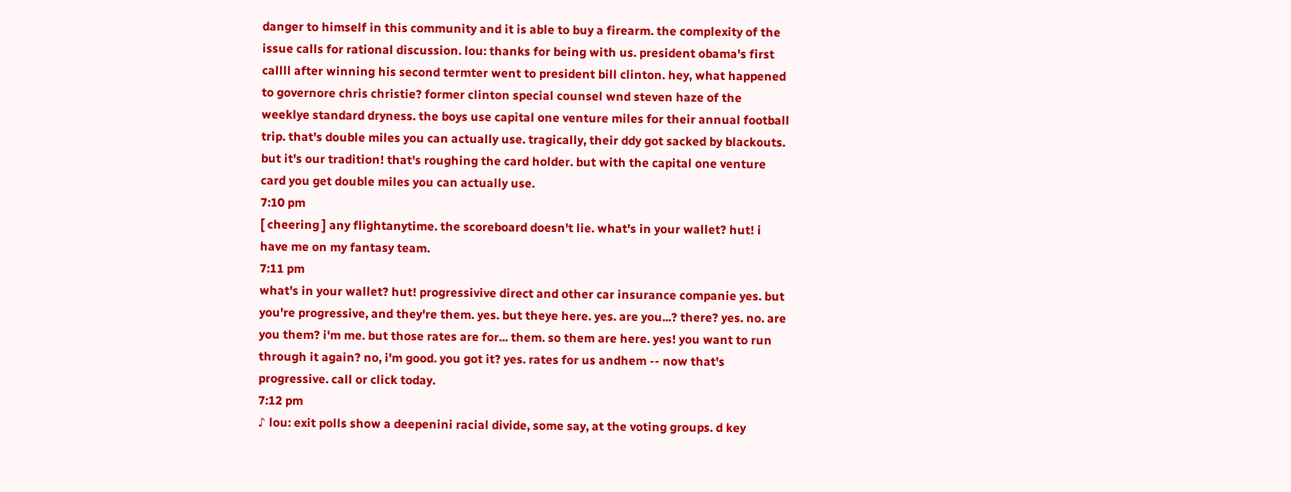danger to himself in this community and it is able to buy a firearm. the complexity of the issue calls for rational discussion. lou: thanks for being with us. president obama's first callll after winning his second termter went to president bill clinton. hey, what happened to governore chris christie? former clinton special counsel wnd steven haze of the weeklye standard dryness. the boys use capital one venture miles for their annual football trip. that's double miles you can actually use. tragically, their ddy got sacked by blackouts. but it's our tradition! that's roughing the card holder. but with the capital one venture card you get double miles you can actually use.
7:10 pm
[ cheering ] any flightanytime. the scoreboard doesn't lie. what's in your wallet? hut! i have me on my fantasy team.
7:11 pm
what's in your wallet? hut! progressivive direct and other car insurance companie yes. but you're progressive, and they're them. yes. but theye here. yes. are you...? there? yes. no. are you them? i'm me. but those rates are for... them. so them are here. yes! you want to run through it again? no, i'm good. you got it? yes. rates for us andhem -- now that's progressive. call or click today.
7:12 pm
♪ lou: exit polls show a deepenini racial divide, some say, at the voting groups. d key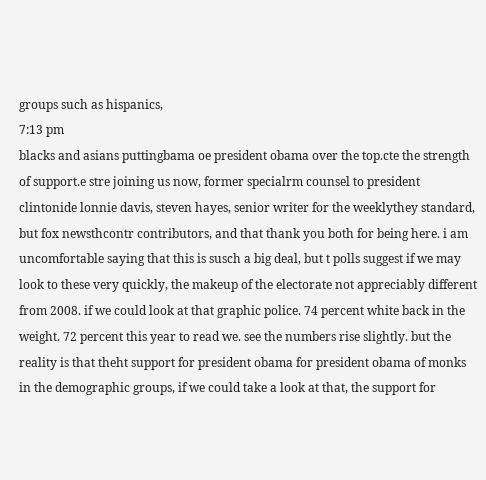groups such as hispanics,
7:13 pm
blacks and asians puttingbama oe president obama over the top.cte the strength of support.e stre joining us now, former specialrm counsel to president clintonide lonnie davis, steven hayes, senior writer for the weeklythey standard, but fox newsthcontr contributors, and that thank you both for being here. i am uncomfortable saying that this is susch a big deal, but t polls suggest if we may look to these very quickly, the makeup of the electorate not appreciably different from 2008. if we could look at that graphic police. 74 percent white back in the weight. 72 percent this year to read we. see the numbers rise slightly. but the reality is that theht support for president obama for president obama of monks in the demographic groups, if we could take a look at that, the support for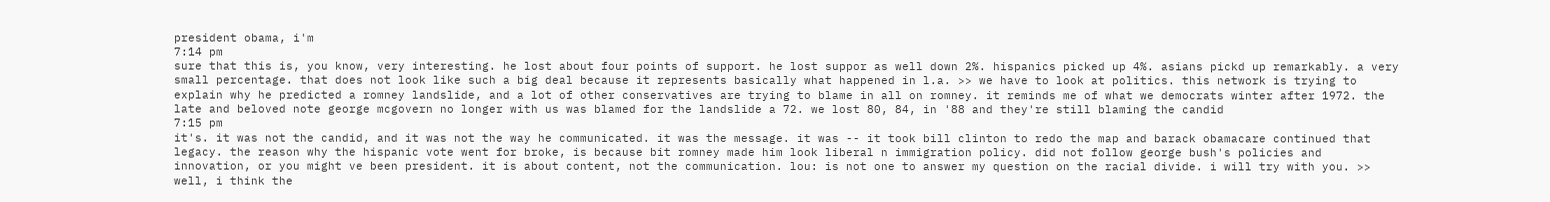president obama, i'm
7:14 pm
sure that this is, you know, very interesting. he lost about four points of support. he lost suppor as well down 2%. hispanics picked up 4%. asians pickd up remarkably. a very small percentage. that does not look like such a big deal because it represents basically what happened in l.a. >> we have to look at politics. this network is trying to explain why he predicted a romney landslide, and a lot of other conservatives are trying to blame in all on romney. it reminds me of what we democrats winter after 1972. the late and beloved note george mcgovern no longer with us was blamed for the landslide a 72. we lost 80, 84, in '88 and they're still blaming the candid
7:15 pm
it's. it was not the candid, and it was not the way he communicated. it was the message. it was -- it took bill clinton to redo the map and barack obamacare continued that legacy. the reason why the hispanic vote went for broke, is because bit romney made him look liberal n immigration policy. did not follow george bush's policies and innovation, or you might ve been president. it is about content, not the communication. lou: is not one to answer my question on the racial divide. i will try with you. >> well, i think the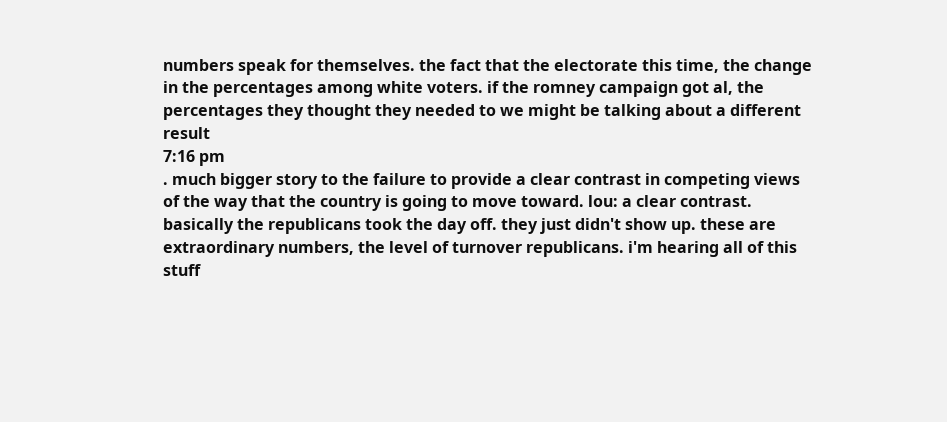numbers speak for themselves. the fact that the electorate this time, the change in the percentages among white voters. if the romney campaign got al, the percentages they thought they needed to we might be talking about a different result
7:16 pm
. much bigger story to the failure to provide a clear contrast in competing views of the way that the country is going to move toward. lou: a clear contrast. basically the republicans took the day off. they just didn't show up. these are extraordinary numbers, the level of turnover republicans. i'm hearing all of this stuff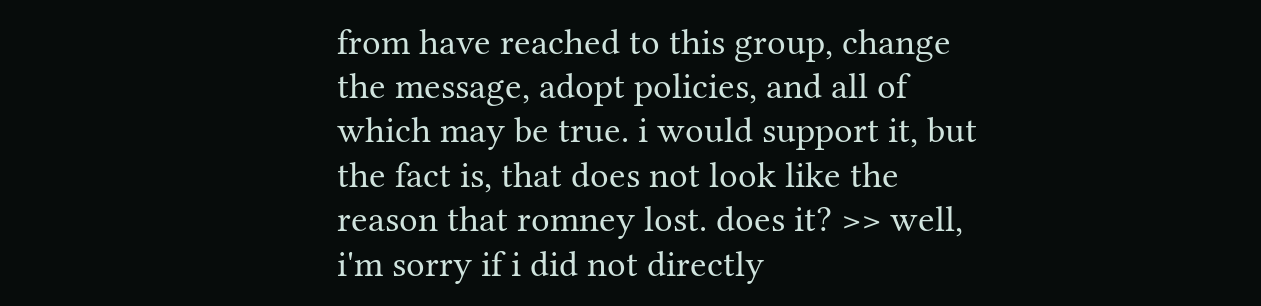from have reached to this group, change the message, adopt policies, and all of which may be true. i would support it, but the fact is, that does not look like the reason that romney lost. does it? >> well, i'm sorry if i did not directly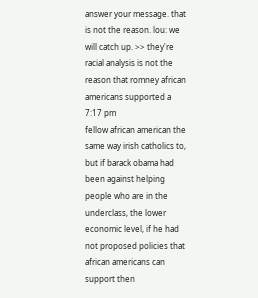answer your message. that is not the reason. lou: we will catch up. >> they're racial analysis is not the reason that romney african americans supported a
7:17 pm
fellow african american the same way irish catholics to, but if barack obama had been against helping people who are in the underclass, the lower economic level, if he had not proposed policies that african americans can support then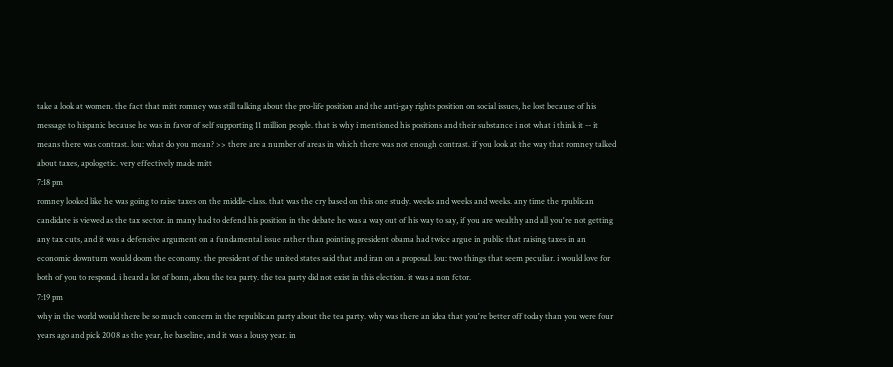take a look at women. the fact that mitt romney was still talking about the pro-life position and the anti-gay rights position on social issues, he lost because of his message to hispanic because he was in favor of self supporting 11 million people. that is why i mentioned his positions and their substance i not what i think it -- it means there was contrast. lou: what do you mean? >> there are a number of areas in which there was not enough contrast. if you look at the way that romney talked about taxes, apologetic. very effectively made mitt
7:18 pm
romney looked like he was going to raise taxes on the middle-class. that was the cry based on this one study. weeks and weeks and weeks. any time the rpublican candidate is viewed as the tax sector. in many had to defend his position in the debate he was a way out of his way to say, if you are wealthy and all you're not getting any tax cuts, and it was a defensive argument on a fundamental issue rather than pointing president obama had twice argue in public that raising taxes in an economic downturn would doom the economy. the president of the united states said that and iran on a proposal. lou: two things that seem peculiar. i would love for both of you to respond. i heard a lot of bonn, abou the tea party. the tea party did not exist in this election. it was a non fctor.
7:19 pm
why in the world would there be so much concern in the republican party about the tea party. why was there an idea that you're better off today than you were four years ago and pick 2008 as the year, he baseline, and it was a lousy year. in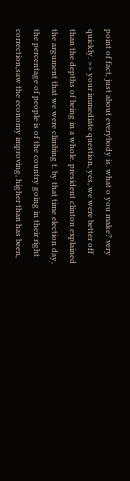point of fact, just about everybody is. what o you make? very quickly. >> your immediate question, yes, we were better off than the depths of being in a whole. president clinton explained the argument that we were climbing t. by that time election day, the percentage of people is of the country going in their right correction,saw the economy improving, higher than has been,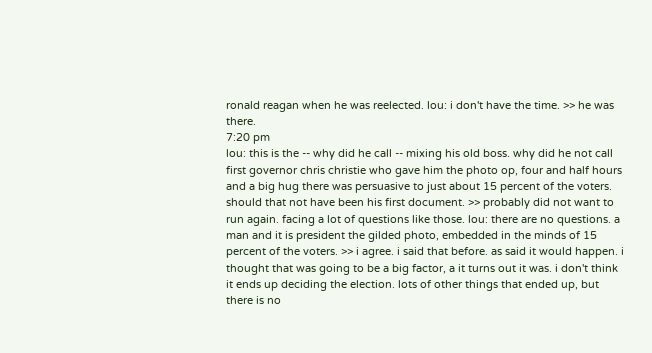ronald reagan when he was reelected. lou: i don't have the time. >> he was there.
7:20 pm
lou: this is the -- why did he call -- mixing his old boss. why did he not call first governor chris christie who gave him the photo op, four and half hours and a big hug there was persuasive to just about 15 percent of the voters. should that not have been his first document. >> probably did not want to run again. facing a lot of questions like those. lou: there are no questions. a man and it is president the gilded photo, embedded in the minds of 15 percent of the voters. >> i agree. i said that before. as said it would happen. i thought that was going to be a big factor, a it turns out it was. i don't think it ends up deciding the election. lots of other things that ended up, but there is no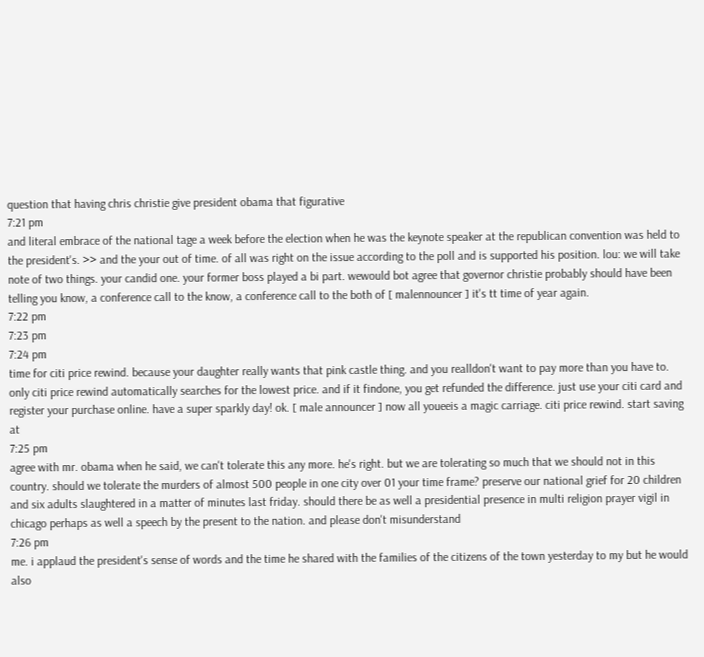question that having chris christie give president obama that figurative
7:21 pm
and literal embrace of the national tage a week before the election when he was the keynote speaker at the republican convention was held to the president's. >> and the your out of time. of all was right on the issue according to the poll and is supported his position. lou: we will take note of two things. your candid one. your former boss played a bi part. wewould bot agree that governor christie probably should have been telling you know, a conference call to the know, a conference call to the both of [ malennouncer ] it's tt time of year again.
7:22 pm
7:23 pm
7:24 pm
time for citi price rewind. because your daughter really wants that pink castle thing. and you realldon't want to pay more than you have to. only citi price rewind automatically searches for the lowest price. and if it findone, you get refunded the difference. just use your citi card and register your purchase online. have a super sparkly day! ok. [ male announcer ] now all youeeis a magic carriage. citi price rewind. start saving at
7:25 pm
agree with mr. obama when he said, we can't tolerate this any more. he's right. but we are tolerating so much that we should not in this country. should we tolerate the murders of almost 500 people in one city over 01 your time frame? preserve our national grief for 20 children and six adults slaughtered in a matter of minutes last friday. should there be as well a presidential presence in multi religion prayer vigil in chicago perhaps as well a speech by the present to the nation. and please don't misunderstand
7:26 pm
me. i applaud the president's sense of words and the time he shared with the families of the citizens of the town yesterday to my but he would also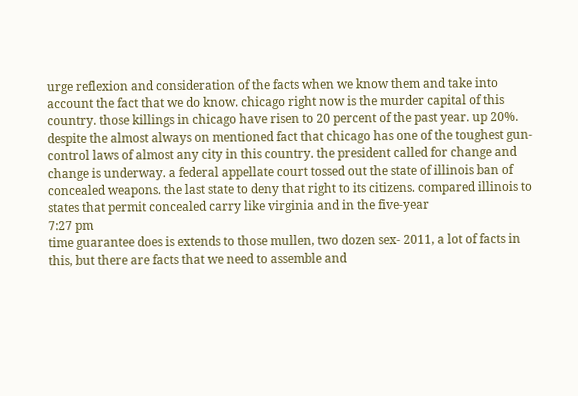urge reflexion and consideration of the facts when we know them and take into account the fact that we do know. chicago right now is the murder capital of this country. those killings in chicago have risen to 20 percent of the past year. up 20%. despite the almost always on mentioned fact that chicago has one of the toughest gun-control laws of almost any city in this country. the president called for change and change is underway. a federal appellate court tossed out the state of illinois ban of concealed weapons. the last state to deny that right to its citizens. compared illinois to states that permit concealed carry like virginia and in the five-year
7:27 pm
time guarantee does is extends to those mullen, two dozen sex- 2011, a lot of facts in this, but there are facts that we need to assemble and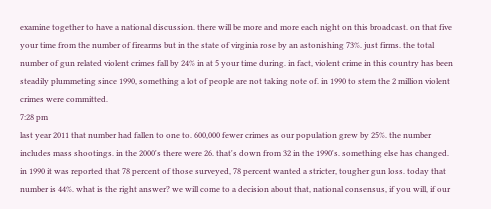examine together to have a national discussion. there will be more and more each night on this broadcast. on that five your time from the number of firearms but in the state of virginia rose by an astonishing 73%. just firms. the total number of gun related violent crimes fall by 24% in at 5 your time during. in fact, violent crime in this country has been steadily plummeting since 1990, something a lot of people are not taking note of. in 1990 to stem the 2 million violent crimes were committed.
7:28 pm
last year 2011 that number had fallen to one to. 600,000 fewer crimes as our population grew by 25%. the number includes mass shootings. in the 2000's there were 26. that's down from 32 in the 1990's. something else has changed. in 1990 it was reported that 78 percent of those surveyed, 78 percent wanted a stricter, tougher gun loss. today that number is 44%. what is the right answer? we will come to a decision about that, national consensus, if you will, if our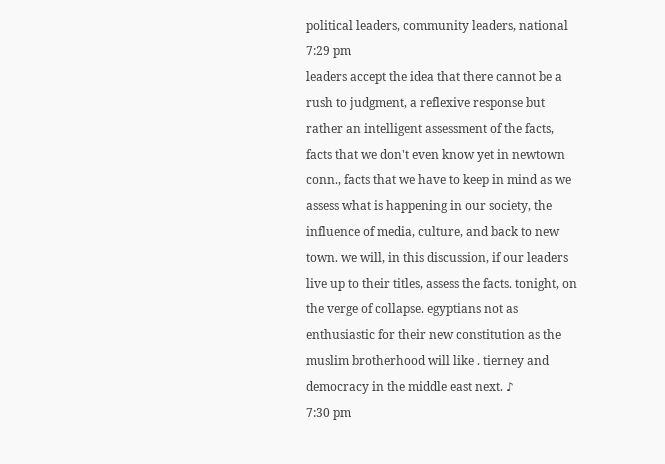political leaders, community leaders, national
7:29 pm
leaders accept the idea that there cannot be a rush to judgment, a reflexive response but rather an intelligent assessment of the facts, facts that we don't even know yet in newtown conn., facts that we have to keep in mind as we assess what is happening in our society, the influence of media, culture, and back to new town. we will, in this discussion, if our leaders live up to their titles, assess the facts. tonight, on the verge of collapse. egyptians not as enthusiastic for their new constitution as the muslim brotherhood will like . tierney and democracy in the middle east next. ♪
7:30 pm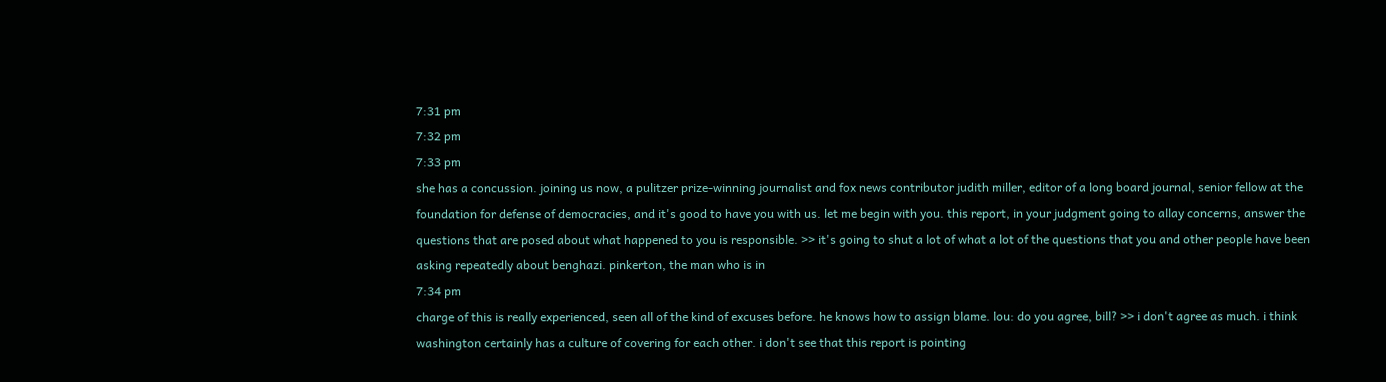7:31 pm
7:32 pm
7:33 pm
she has a concussion. joining us now, a pulitzer prize-winning journalist and fox news contributor judith miller, editor of a long board journal, senior fellow at the foundation for defense of democracies, and it's good to have you with us. let me begin with you. this report, in your judgment going to allay concerns, answer the questions that are posed about what happened to you is responsible. >> it's going to shut a lot of what a lot of the questions that you and other people have been asking repeatedly about benghazi. pinkerton, the man who is in
7:34 pm
charge of this is really experienced, seen all of the kind of excuses before. he knows how to assign blame. lou: do you agree, bill? >> i don't agree as much. i think washington certainly has a culture of covering for each other. i don't see that this report is pointing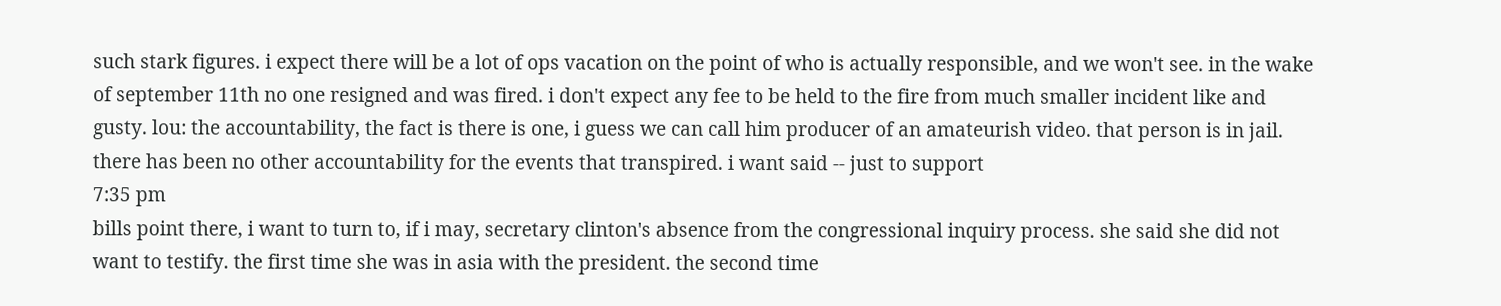such stark figures. i expect there will be a lot of ops vacation on the point of who is actually responsible, and we won't see. in the wake of september 11th no one resigned and was fired. i don't expect any fee to be held to the fire from much smaller incident like and gusty. lou: the accountability, the fact is there is one, i guess we can call him producer of an amateurish video. that person is in jail. there has been no other accountability for the events that transpired. i want said -- just to support
7:35 pm
bills point there, i want to turn to, if i may, secretary clinton's absence from the congressional inquiry process. she said she did not want to testify. the first time she was in asia with the president. the second time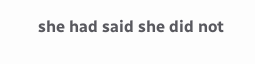she had said she did not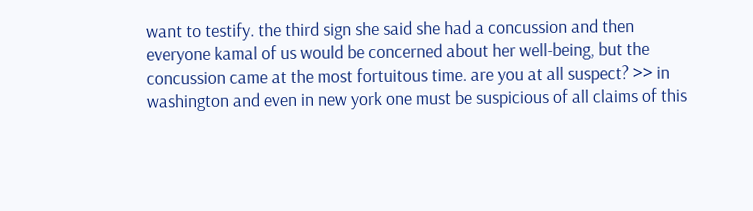want to testify. the third sign she said she had a concussion and then everyone kamal of us would be concerned about her well-being, but the concussion came at the most fortuitous time. are you at all suspect? >> in washington and even in new york one must be suspicious of all claims of this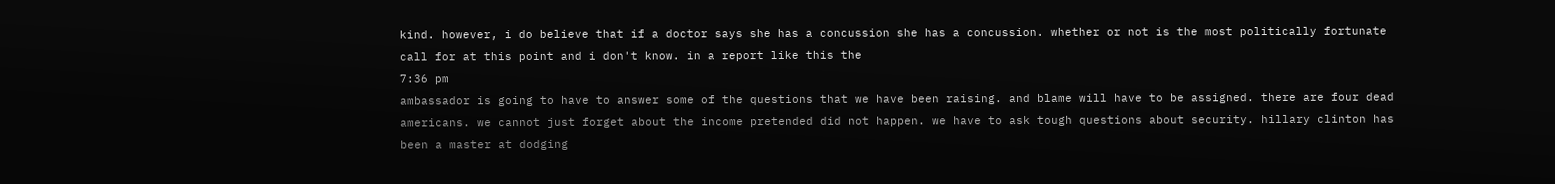kind. however, i do believe that if a doctor says she has a concussion she has a concussion. whether or not is the most politically fortunate call for at this point and i don't know. in a report like this the
7:36 pm
ambassador is going to have to answer some of the questions that we have been raising. and blame will have to be assigned. there are four dead americans. we cannot just forget about the income pretended did not happen. we have to ask tough questions about security. hillary clinton has been a master at dodging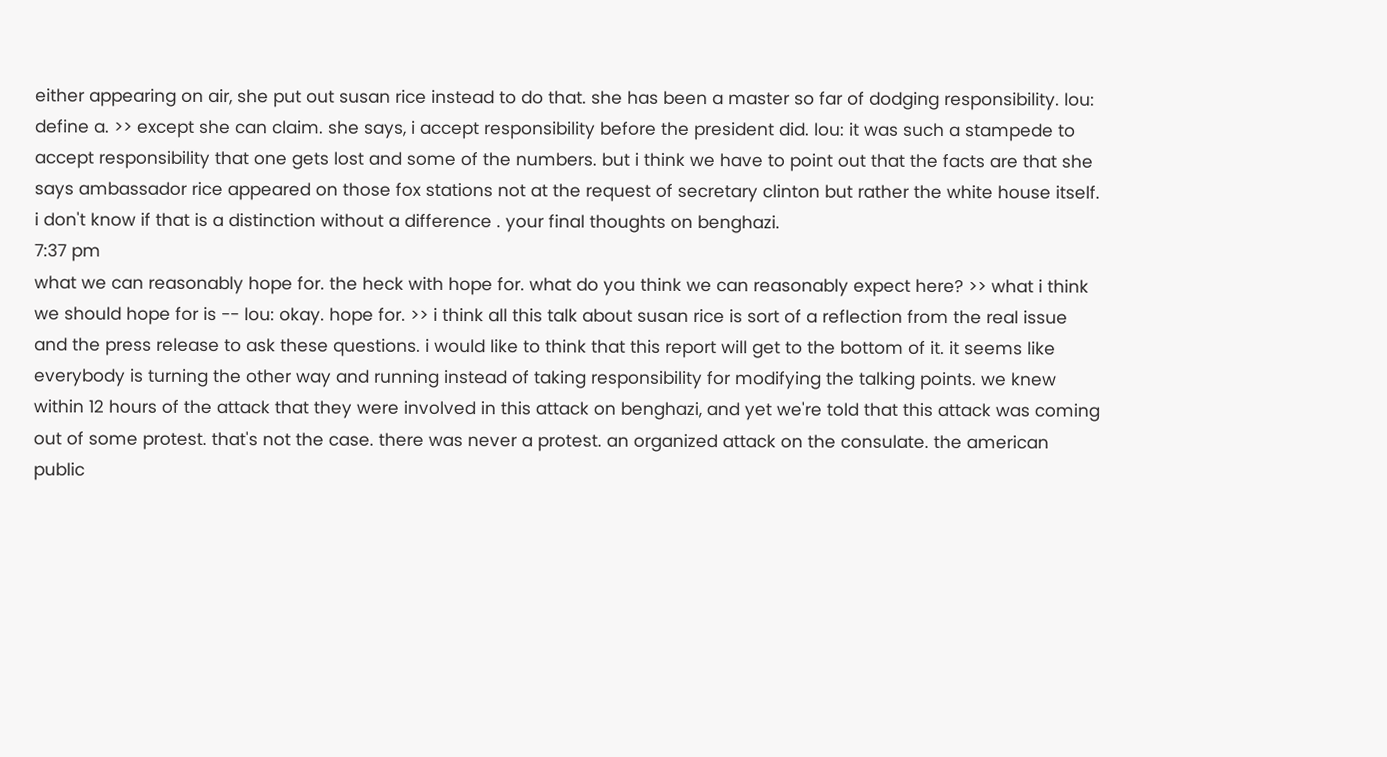either appearing on air, she put out susan rice instead to do that. she has been a master so far of dodging responsibility. lou: define a. >> except she can claim. she says, i accept responsibility before the president did. lou: it was such a stampede to accept responsibility that one gets lost and some of the numbers. but i think we have to point out that the facts are that she says ambassador rice appeared on those fox stations not at the request of secretary clinton but rather the white house itself. i don't know if that is a distinction without a difference . your final thoughts on benghazi.
7:37 pm
what we can reasonably hope for. the heck with hope for. what do you think we can reasonably expect here? >> what i think we should hope for is -- lou: okay. hope for. >> i think all this talk about susan rice is sort of a reflection from the real issue and the press release to ask these questions. i would like to think that this report will get to the bottom of it. it seems like everybody is turning the other way and running instead of taking responsibility for modifying the talking points. we knew within 12 hours of the attack that they were involved in this attack on benghazi, and yet we're told that this attack was coming out of some protest. that's not the case. there was never a protest. an organized attack on the consulate. the american public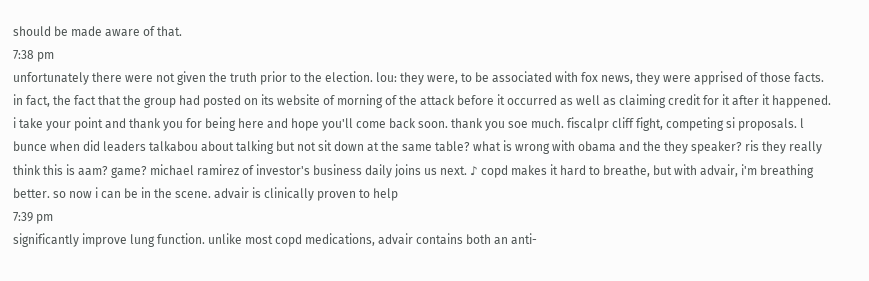should be made aware of that.
7:38 pm
unfortunately there were not given the truth prior to the election. lou: they were, to be associated with fox news, they were apprised of those facts. in fact, the fact that the group had posted on its website of morning of the attack before it occurred as well as claiming credit for it after it happened. i take your point and thank you for being here and hope you'll come back soon. thank you soe much. fiscalpr cliff fight, competing si proposals. l bunce when did leaders talkabou about talking but not sit down at the same table? what is wrong with obama and the they speaker? ris they really think this is aam? game? michael ramirez of investor's business daily joins us next. ♪ copd makes it hard to breathe, but with advair, i'm breathing better. so now i can be in the scene. advair is clinically proven to help
7:39 pm
significantly improve lung function. unlike most copd medications, advair contains both an anti-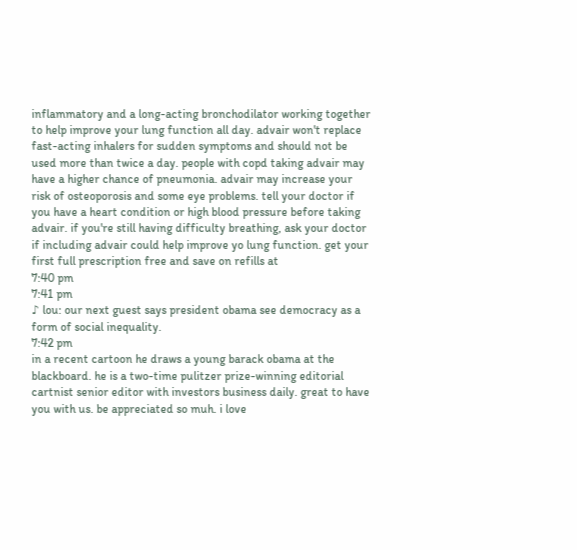inflammatory and a long-acting bronchodilator working together to help improve your lung function all day. advair won't replace fast-acting inhalers for sudden symptoms and should not be used more than twice a day. people with copd taking advair may have a higher chance of pneumonia. advair may increase your risk of osteoporosis and some eye problems. tell your doctor if you have a heart condition or high blood pressure before taking advair. if you're still having difficulty breathing, ask your doctor if including advair could help improve yo lung function. get your first full prescription free and save on refills at
7:40 pm
7:41 pm
♪ lou: our next guest says president obama see democracy as a form of social inequality.
7:42 pm
in a recent cartoon he draws a young barack obama at the blackboard. he is a two-time pulitzer prize-winning editorial cartnist senior editor with investors business daily. great to have you with us. be appreciated so muh. i love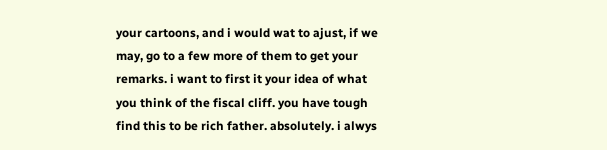your cartoons, and i would wat to ajust, if we may, go to a few more of them to get your remarks. i want to first it your idea of what you think of the fiscal cliff. you have tough find this to be rich father. absolutely. i alwys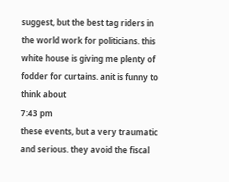suggest, but the best tag riders in the world work for politicians. this white house is giving me plenty of fodder for curtains. anit is funny to think about
7:43 pm
these events, but a very traumatic and serious. they avoid the fiscal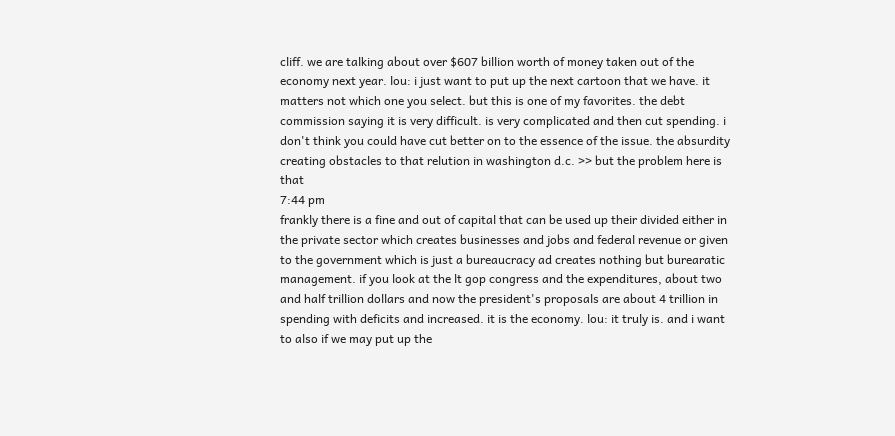cliff. we are talking about over $607 billion worth of money taken out of the economy next year. lou: i just want to put up the next cartoon that we have. it matters not which one you select. but this is one of my favorites. the debt commission saying it is very difficult. is very complicated and then cut spending. i don't think you could have cut better on to the essence of the issue. the absurdity creating obstacles to that relution in washington d.c. >> but the problem here is that
7:44 pm
frankly there is a fine and out of capital that can be used up their divided either in the private sector which creates businesses and jobs and federal revenue or given to the government which is just a bureaucracy ad creates nothing but burearatic management. if you look at the lt gop congress and the expenditures, about two and half trillion dollars and now the president's proposals are about 4 trillion in spending with deficits and increased. it is the economy. lou: it truly is. and i want to also if we may put up the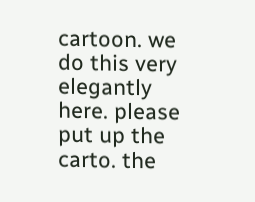cartoon. we do this very elegantly here. please put up the carto. the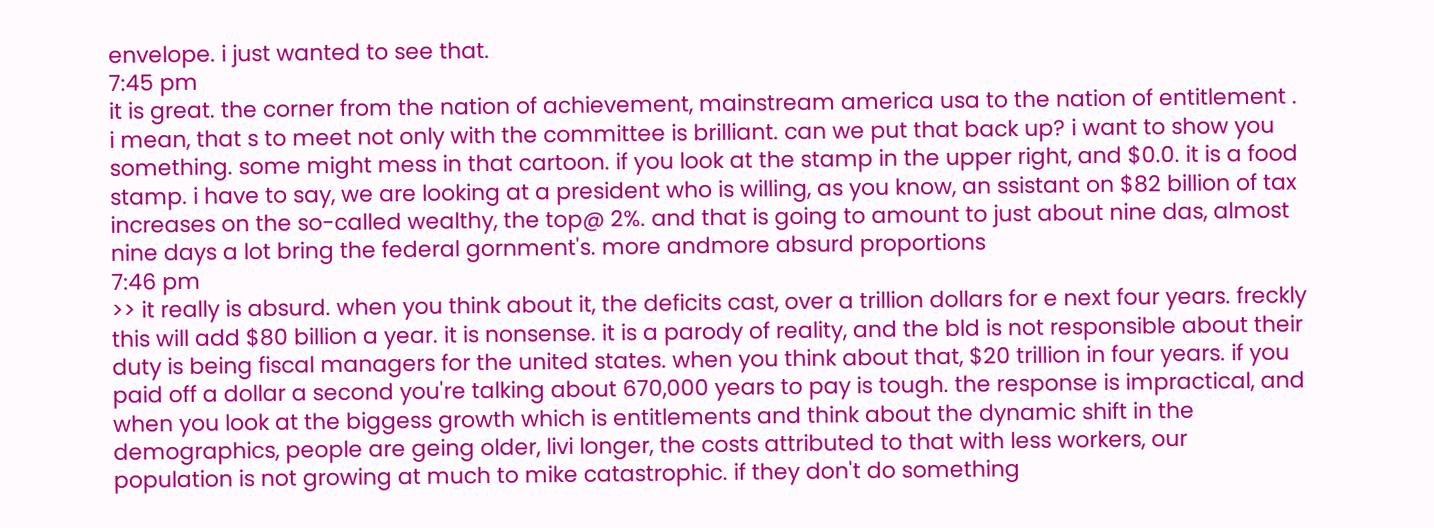envelope. i just wanted to see that.
7:45 pm
it is great. the corner from the nation of achievement, mainstream america usa to the nation of entitlement . i mean, that s to meet not only with the committee is brilliant. can we put that back up? i want to show you something. some might mess in that cartoon. if you look at the stamp in the upper right, and $0.0. it is a food stamp. i have to say, we are looking at a president who is willing, as you know, an ssistant on $82 billion of tax increases on the so-called wealthy, the top@ 2%. and that is going to amount to just about nine das, almost nine days a lot bring the federal gornment's. more andmore absurd proportions
7:46 pm
>> it really is absurd. when you think about it, the deficits cast, over a trillion dollars for e next four years. freckly this will add $80 billion a year. it is nonsense. it is a parody of reality, and the bld is not responsible about their duty is being fiscal managers for the united states. when you think about that, $20 trillion in four years. if you paid off a dollar a second you're talking about 670,000 years to pay is tough. the response is impractical, and when you look at the biggess growth which is entitlements and think about the dynamic shift in the demographics, people are geing older, livi longer, the costs attributed to that with less workers, our population is not growing at much to mike catastrophic. if they don't do something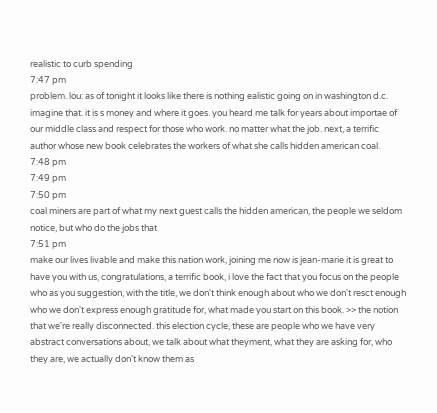realistic to curb spending
7:47 pm
problem. lou: as of tonight it looks like there is nothing ealistic going on in washington d.c. imagine that. it is s money and where it goes. you heard me talk for years about importae of our middle class and respect for those who work. no matter what the job. next, a terrific author whose new book celebrates the workers of what she calls hidden american coal.
7:48 pm
7:49 pm
7:50 pm
coal miners are part of what my next guest calls the hidden american, the people we seldom notice, but who do the jobs that
7:51 pm
make our lives livable and make this nation work, joining me now is jean-marie it is great to have you with us, congratulations, a terrific book, i love the fact that you focus on the people who as you suggestion, with the title, we don't think enough about who we don't resct enough who we don't express enough gratitude for, what made you start on this book. >> the notion that we're really disconnected. this election cycle, these are people who we have very abstract conversations about, we talk about what theyment, what they are asking for, who they are, we actually don't know them as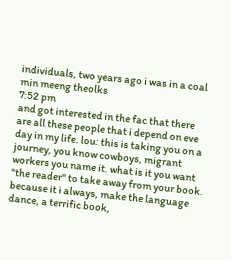individuals, two years ago i was in a coal min meeng theolks
7:52 pm
and got interested in the fac that there are all these people that i depend on eve day in my life. lou: this is taking you on a journey, you know cowboys, migrant workers you name it. what is it you want "the reader" to take away from your book. because it i always, make the language dance, a terrific book,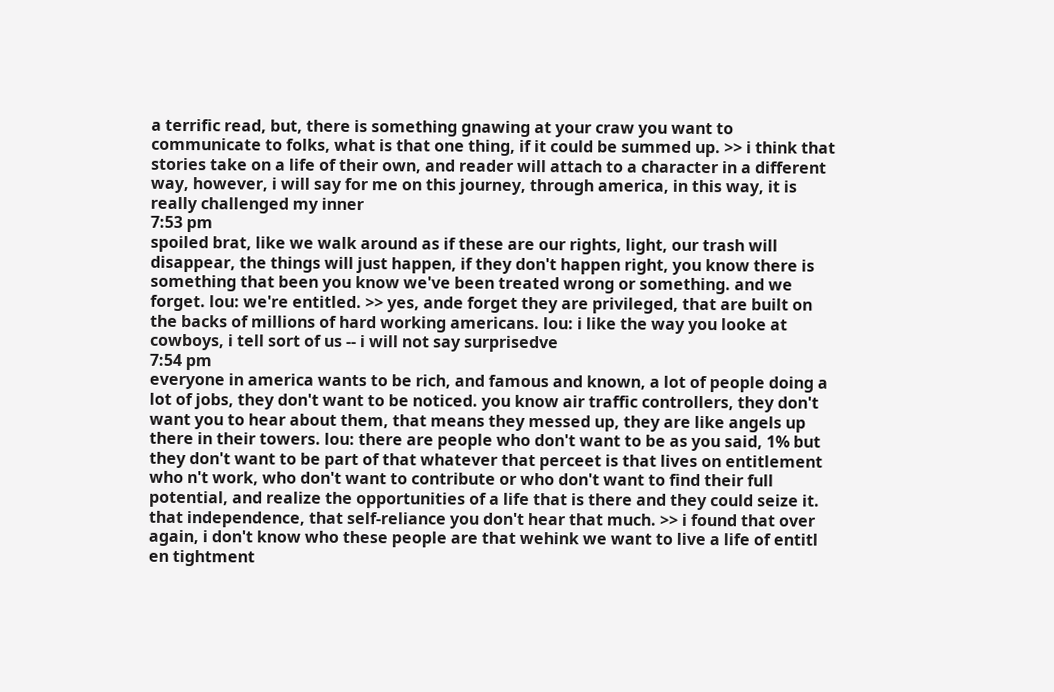a terrific read, but, there is something gnawing at your craw you want to communicate to folks, what is that one thing, if it could be summed up. >> i think that stories take on a life of their own, and reader will attach to a character in a different way, however, i will say for me on this journey, through america, in this way, it is really challenged my inner
7:53 pm
spoiled brat, like we walk around as if these are our rights, light, our trash will disappear, the things will just happen, if they don't happen right, you know there is something that been you know we've been treated wrong or something. and we forget. lou: we're entitled. >> yes, ande forget they are privileged, that are built on the backs of millions of hard working americans. lou: i like the way you looke at cowboys, i tell sort of us -- i will not say surprisedve
7:54 pm
everyone in america wants to be rich, and famous and known, a lot of people doing a lot of jobs, they don't want to be noticed. you know air traffic controllers, they don't want you to hear about them, that means they messed up, they are like angels up there in their towers. lou: there are people who don't want to be as you said, 1% but they don't want to be part of that whatever that perceet is that lives on entitlement who n't work, who don't want to contribute or who don't want to find their full potential, and realize the opportunities of a life that is there and they could seize it. that independence, that self-reliance you don't hear that much. >> i found that over again, i don't know who these people are that wehink we want to live a life of entitl en tightment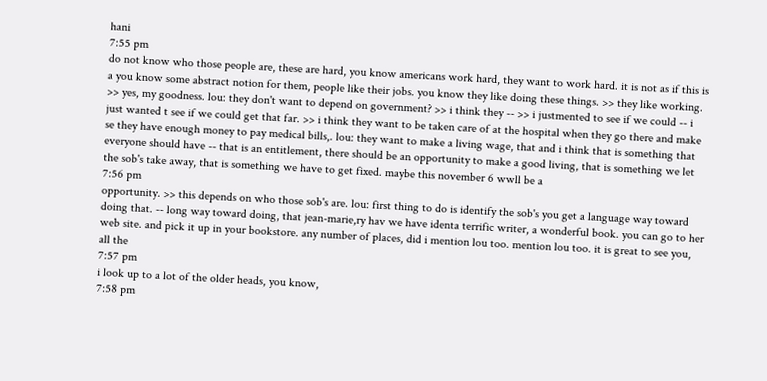hani
7:55 pm
do not know who those people are, these are hard, you know americans work hard, they want to work hard. it is not as if this is a you know some abstract notion for them, people like their jobs. you know they like doing these things. >> they like working. >> yes, my goodness. lou: they don't want to depend on government? >> i think they -- >> i justmented to see if we could -- i just wanted t see if we could get that far. >> i think they want to be taken care of at the hospital when they go there and make se they have enough money to pay medical bills,. lou: they want to make a living wage, that and i think that is something that everyone should have -- that is an entitlement, there should be an opportunity to make a good living, that is something we let the sob's take away, that is something we have to get fixed. maybe this november 6 wwll be a
7:56 pm
opportunity. >> this depends on who those sob's are. lou: first thing to do is identify the sob's you get a language way toward doing that. -- long way toward doing, that jean-marie,ry hav we have identa terrific writer, a wonderful book. you can go to her web site. and pick it up in your bookstore. any number of places, did i mention lou too. mention lou too. it is great to see you, all the
7:57 pm
i look up to a lot of the older heads, you know,
7:58 pm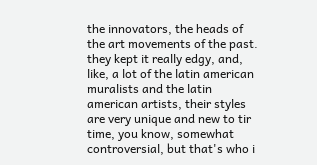the innovators, the heads of the art movements of the past. they kept it really edgy, and, like, a lot of the latin american muralists and the latin american artists, their styles are very unique and new to tir time, you know, somewhat controversial, but that's who i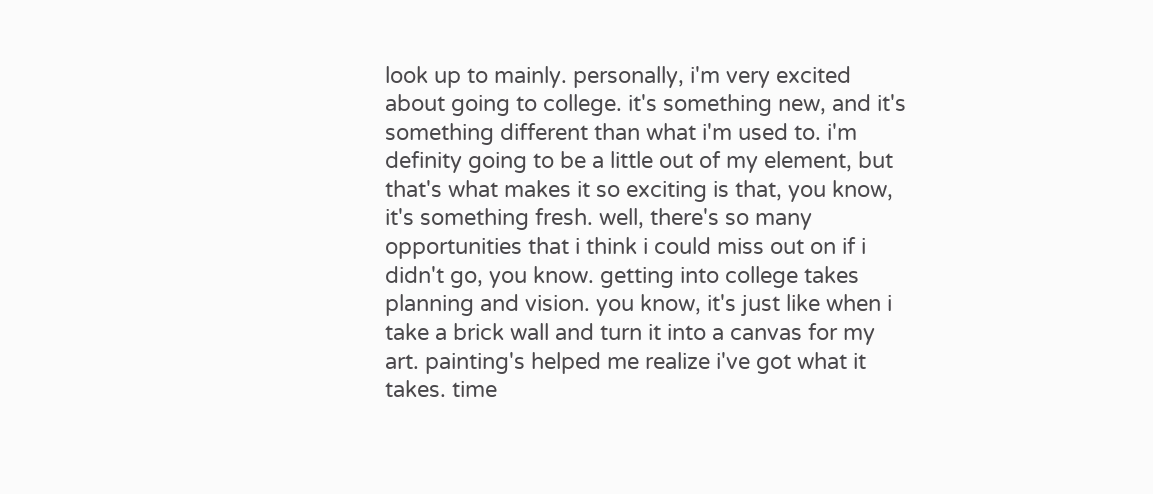look up to mainly. personally, i'm very excited about going to college. it's something new, and it's something different than what i'm used to. i'm definity going to be a little out of my element, but that's what makes it so exciting is that, you know, it's something fresh. well, there's so many opportunities that i think i could miss out on if i didn't go, you know. getting into college takes planning and vision. you know, it's just like when i take a brick wall and turn it into a canvas for my art. painting's helped me realize i've got what it takes. time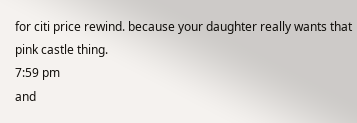for citi price rewind. because your daughter really wants that pink castle thing.
7:59 pm
and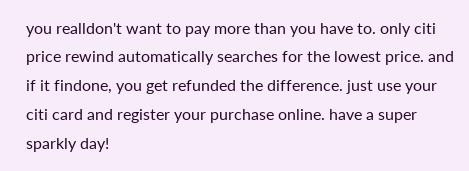you realldon't want to pay more than you have to. only citi price rewind automatically searches for the lowest price. and if it findone, you get refunded the difference. just use your citi card and register your purchase online. have a super sparkly day!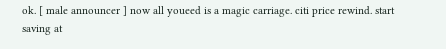ok. [ male announcer ] now all youeed is a magic carriage. citi price rewind. start saving at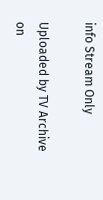info Stream Only

Uploaded by TV Archive on